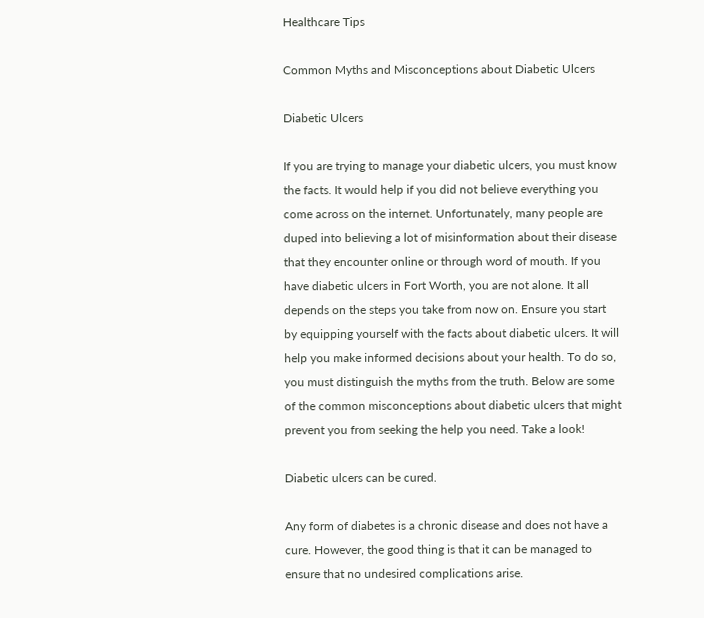Healthcare Tips

Common Myths and Misconceptions about Diabetic Ulcers

Diabetic Ulcers

If you are trying to manage your diabetic ulcers, you must know the facts. It would help if you did not believe everything you come across on the internet. Unfortunately, many people are duped into believing a lot of misinformation about their disease that they encounter online or through word of mouth. If you have diabetic ulcers in Fort Worth, you are not alone. It all depends on the steps you take from now on. Ensure you start by equipping yourself with the facts about diabetic ulcers. It will help you make informed decisions about your health. To do so, you must distinguish the myths from the truth. Below are some of the common misconceptions about diabetic ulcers that might prevent you from seeking the help you need. Take a look!

Diabetic ulcers can be cured.

Any form of diabetes is a chronic disease and does not have a cure. However, the good thing is that it can be managed to ensure that no undesired complications arise.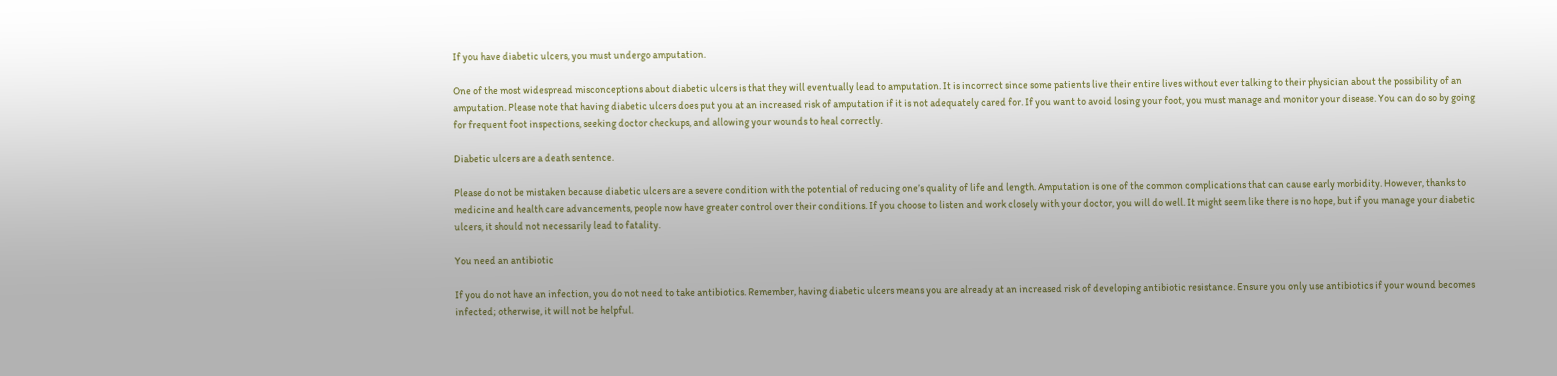If you have diabetic ulcers, you must undergo amputation.

One of the most widespread misconceptions about diabetic ulcers is that they will eventually lead to amputation. It is incorrect since some patients live their entire lives without ever talking to their physician about the possibility of an amputation. Please note that having diabetic ulcers does put you at an increased risk of amputation if it is not adequately cared for. If you want to avoid losing your foot, you must manage and monitor your disease. You can do so by going for frequent foot inspections, seeking doctor checkups, and allowing your wounds to heal correctly.

Diabetic ulcers are a death sentence.

Please do not be mistaken because diabetic ulcers are a severe condition with the potential of reducing one’s quality of life and length. Amputation is one of the common complications that can cause early morbidity. However, thanks to medicine and health care advancements, people now have greater control over their conditions. If you choose to listen and work closely with your doctor, you will do well. It might seem like there is no hope, but if you manage your diabetic ulcers, it should not necessarily lead to fatality.

You need an antibiotic

If you do not have an infection, you do not need to take antibiotics. Remember, having diabetic ulcers means you are already at an increased risk of developing antibiotic resistance. Ensure you only use antibiotics if your wound becomes infected; otherwise, it will not be helpful.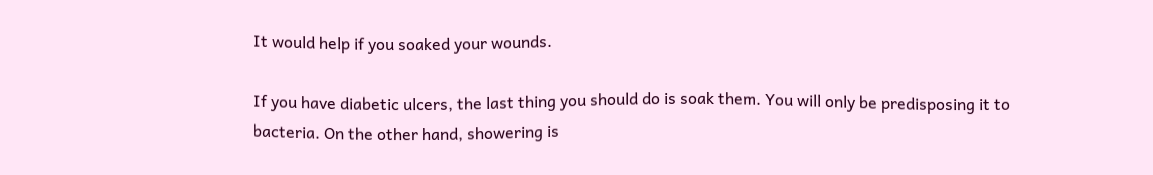It would help if you soaked your wounds.

If you have diabetic ulcers, the last thing you should do is soak them. You will only be predisposing it to bacteria. On the other hand, showering is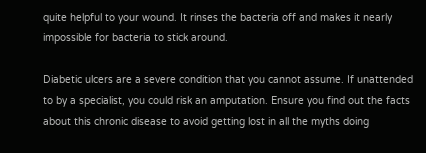quite helpful to your wound. It rinses the bacteria off and makes it nearly impossible for bacteria to stick around.

Diabetic ulcers are a severe condition that you cannot assume. If unattended to by a specialist, you could risk an amputation. Ensure you find out the facts about this chronic disease to avoid getting lost in all the myths doing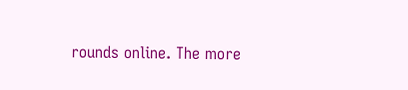rounds online. The more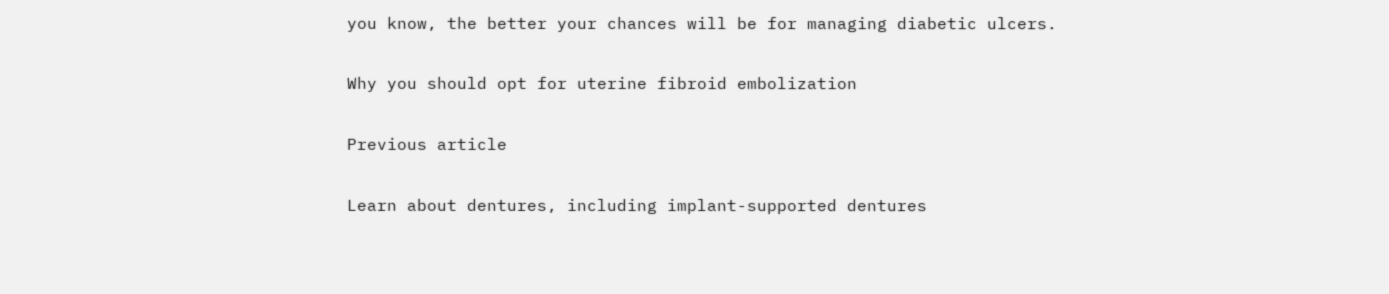you know, the better your chances will be for managing diabetic ulcers.

Why you should opt for uterine fibroid embolization

Previous article

Learn about dentures, including implant-supported dentures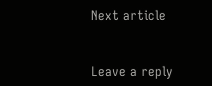Next article


Leave a reply